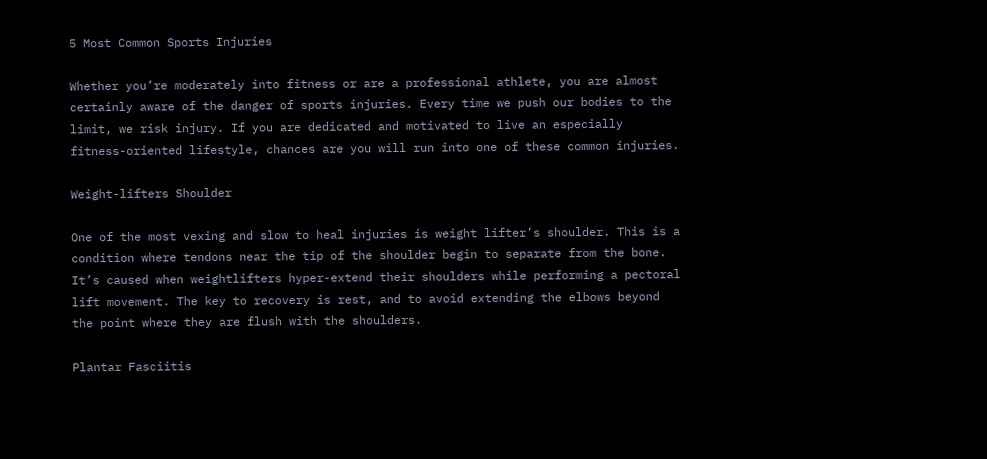5 Most Common Sports Injuries

Whether you’re moderately into fitness or are a professional athlete, you are almost certainly aware of the danger of sports injuries. Every time we push our bodies to the limit, we risk injury. If you are dedicated and motivated to live an especially fitness-oriented lifestyle, chances are you will run into one of these common injuries.

Weight-lifters Shoulder

One of the most vexing and slow to heal injuries is weight lifter’s shoulder. This is a condition where tendons near the tip of the shoulder begin to separate from the bone. It’s caused when weightlifters hyper-extend their shoulders while performing a pectoral lift movement. The key to recovery is rest, and to avoid extending the elbows beyond the point where they are flush with the shoulders.

Plantar Fasciitis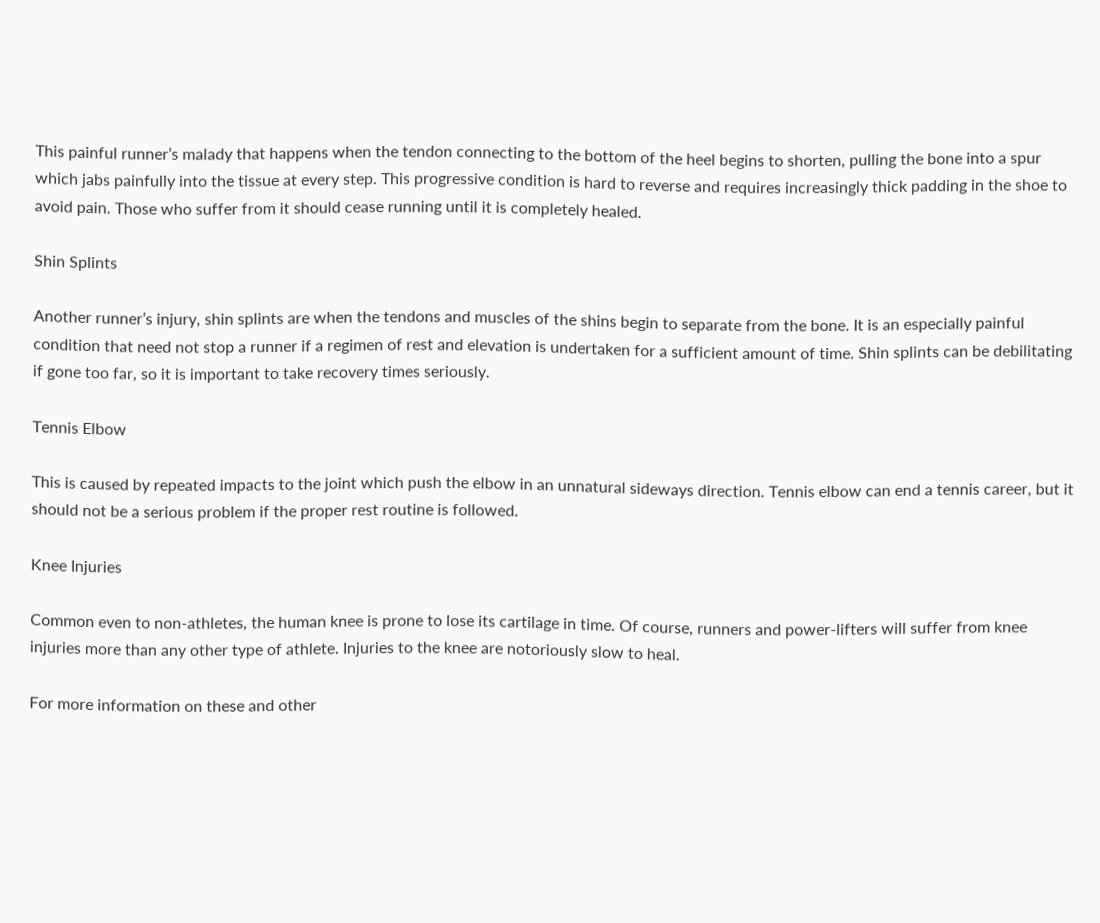This painful runner’s malady that happens when the tendon connecting to the bottom of the heel begins to shorten, pulling the bone into a spur which jabs painfully into the tissue at every step. This progressive condition is hard to reverse and requires increasingly thick padding in the shoe to avoid pain. Those who suffer from it should cease running until it is completely healed.

Shin Splints

Another runner’s injury, shin splints are when the tendons and muscles of the shins begin to separate from the bone. It is an especially painful condition that need not stop a runner if a regimen of rest and elevation is undertaken for a sufficient amount of time. Shin splints can be debilitating if gone too far, so it is important to take recovery times seriously.

Tennis Elbow

This is caused by repeated impacts to the joint which push the elbow in an unnatural sideways direction. Tennis elbow can end a tennis career, but it should not be a serious problem if the proper rest routine is followed.

Knee Injuries

Common even to non-athletes, the human knee is prone to lose its cartilage in time. Of course, runners and power-lifters will suffer from knee injuries more than any other type of athlete. Injuries to the knee are notoriously slow to heal.

For more information on these and other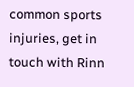common sports injuries, get in touch with Rinn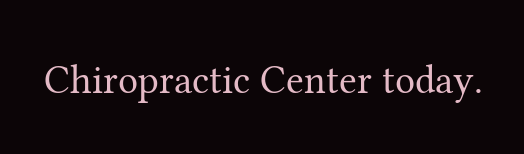Chiropractic Center today.